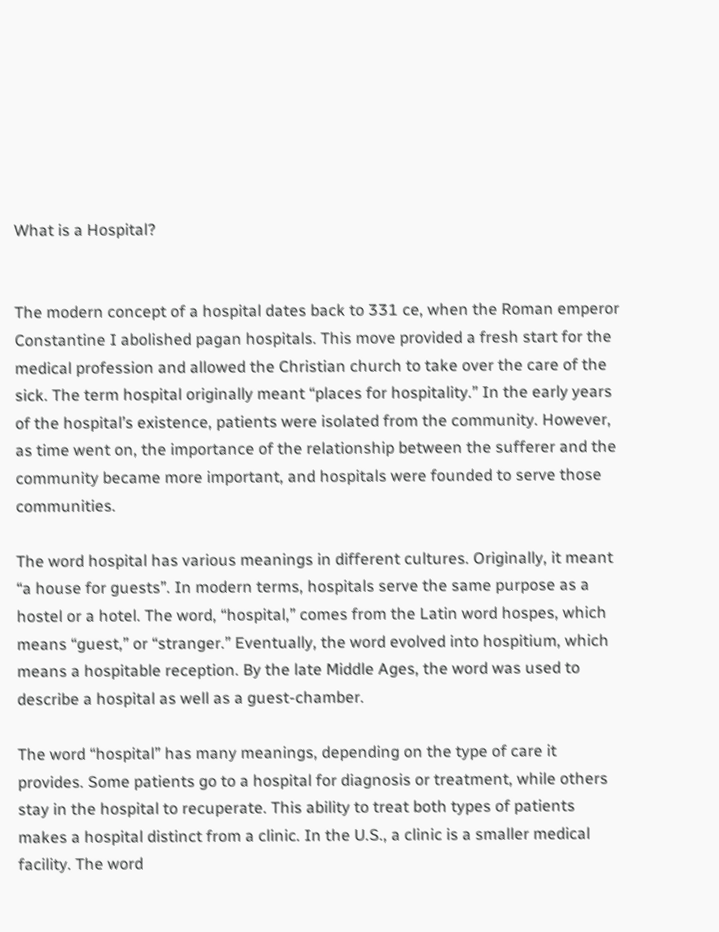What is a Hospital?


The modern concept of a hospital dates back to 331 ce, when the Roman emperor Constantine I abolished pagan hospitals. This move provided a fresh start for the medical profession and allowed the Christian church to take over the care of the sick. The term hospital originally meant “places for hospitality.” In the early years of the hospital’s existence, patients were isolated from the community. However, as time went on, the importance of the relationship between the sufferer and the community became more important, and hospitals were founded to serve those communities.

The word hospital has various meanings in different cultures. Originally, it meant “a house for guests”. In modern terms, hospitals serve the same purpose as a hostel or a hotel. The word, “hospital,” comes from the Latin word hospes, which means “guest,” or “stranger.” Eventually, the word evolved into hospitium, which means a hospitable reception. By the late Middle Ages, the word was used to describe a hospital as well as a guest-chamber.

The word “hospital” has many meanings, depending on the type of care it provides. Some patients go to a hospital for diagnosis or treatment, while others stay in the hospital to recuperate. This ability to treat both types of patients makes a hospital distinct from a clinic. In the U.S., a clinic is a smaller medical facility. The word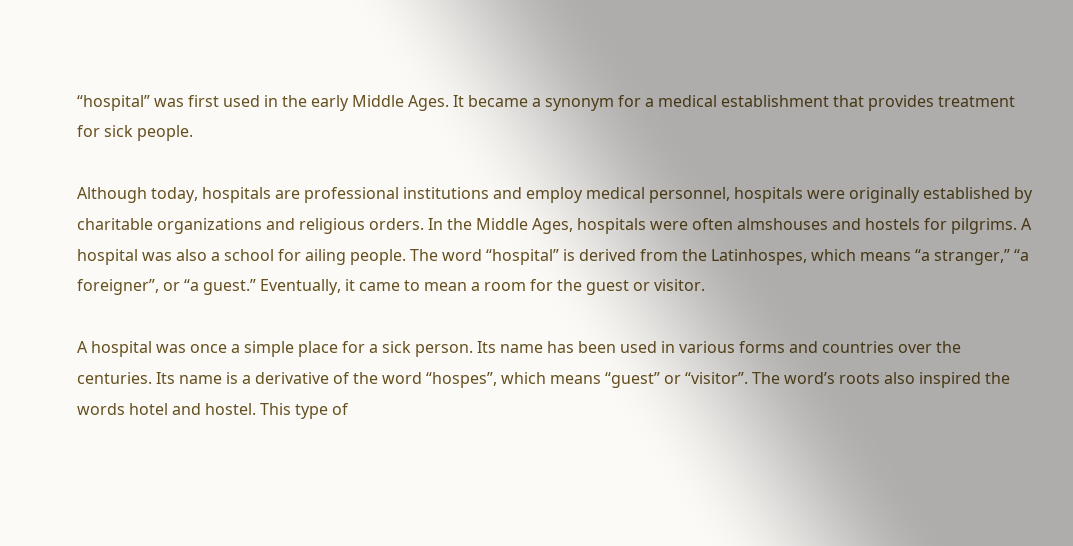“hospital” was first used in the early Middle Ages. It became a synonym for a medical establishment that provides treatment for sick people.

Although today, hospitals are professional institutions and employ medical personnel, hospitals were originally established by charitable organizations and religious orders. In the Middle Ages, hospitals were often almshouses and hostels for pilgrims. A hospital was also a school for ailing people. The word “hospital” is derived from the Latinhospes, which means “a stranger,” “a foreigner”, or “a guest.” Eventually, it came to mean a room for the guest or visitor.

A hospital was once a simple place for a sick person. Its name has been used in various forms and countries over the centuries. Its name is a derivative of the word “hospes”, which means “guest” or “visitor”. The word’s roots also inspired the words hotel and hostel. This type of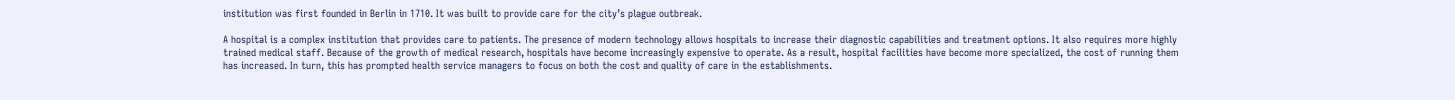institution was first founded in Berlin in 1710. It was built to provide care for the city’s plague outbreak.

A hospital is a complex institution that provides care to patients. The presence of modern technology allows hospitals to increase their diagnostic capabilities and treatment options. It also requires more highly trained medical staff. Because of the growth of medical research, hospitals have become increasingly expensive to operate. As a result, hospital facilities have become more specialized, the cost of running them has increased. In turn, this has prompted health service managers to focus on both the cost and quality of care in the establishments.